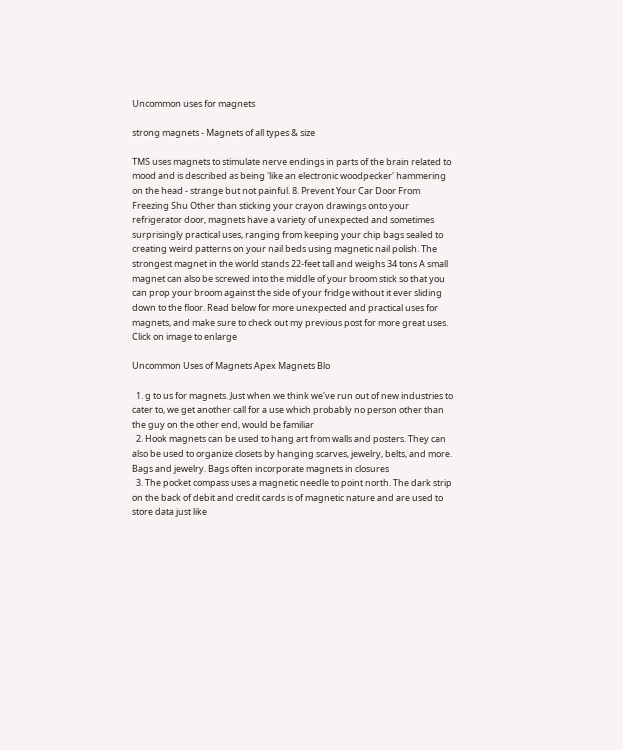Uncommon uses for magnets

strong magnets - Magnets of all types & size

TMS uses magnets to stimulate nerve endings in parts of the brain related to mood and is described as being 'like an electronic woodpecker' hammering on the head - strange but not painful. 8. Prevent Your Car Door From Freezing Shu Other than sticking your crayon drawings onto your refrigerator door, magnets have a variety of unexpected and sometimes surprisingly practical uses, ranging from keeping your chip bags sealed to creating weird patterns on your nail beds using magnetic nail polish. The strongest magnet in the world stands 22-feet tall and weighs 34 tons A small magnet can also be screwed into the middle of your broom stick so that you can prop your broom against the side of your fridge without it ever sliding down to the floor. Read below for more unexpected and practical uses for magnets, and make sure to check out my previous post for more great uses. Click on image to enlarge

Uncommon Uses of Magnets Apex Magnets Blo

  1. g to us for magnets. Just when we think we've run out of new industries to cater to, we get another call for a use which probably no person other than the guy on the other end, would be familiar
  2. Hook magnets can be used to hang art from walls and posters. They can also be used to organize closets by hanging scarves, jewelry, belts, and more. Bags and jewelry. Bags often incorporate magnets in closures
  3. The pocket compass uses a magnetic needle to point north. The dark strip on the back of debit and credit cards is of magnetic nature and are used to store data just like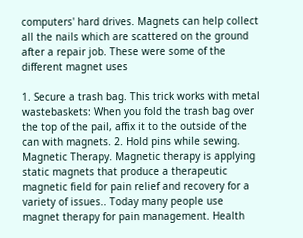computers' hard drives. Magnets can help collect all the nails which are scattered on the ground after a repair job. These were some of the different magnet uses

1. Secure a trash bag. This trick works with metal wastebaskets: When you fold the trash bag over the top of the pail, affix it to the outside of the can with magnets. 2. Hold pins while sewing. Magnetic Therapy. Magnetic therapy is applying static magnets that produce a therapeutic magnetic field for pain relief and recovery for a variety of issues.. Today many people use magnet therapy for pain management. Health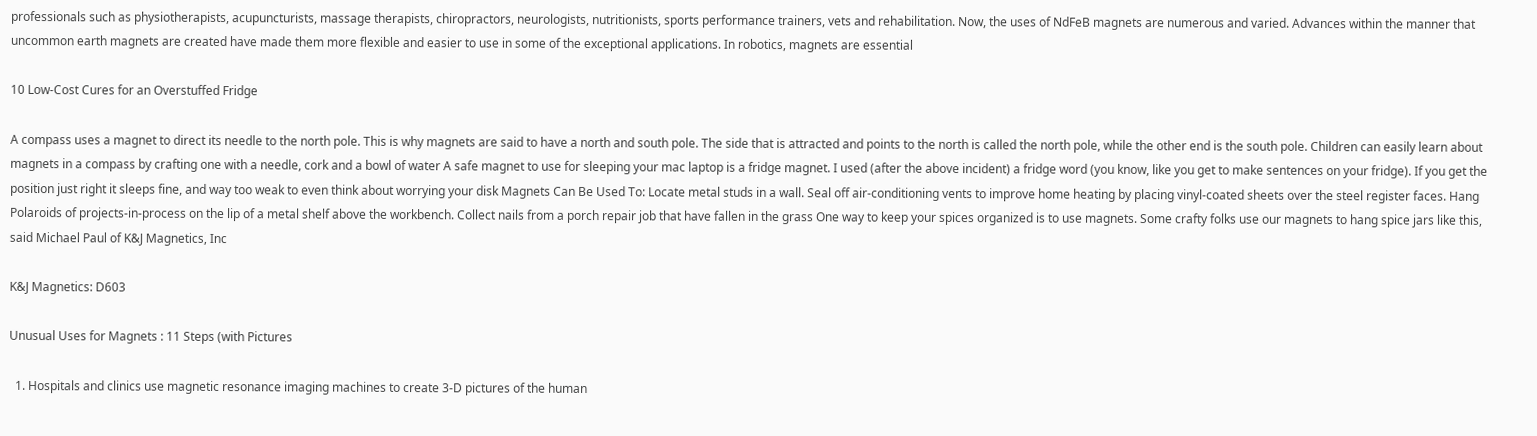professionals such as physiotherapists, acupuncturists, massage therapists, chiropractors, neurologists, nutritionists, sports performance trainers, vets and rehabilitation. Now, the uses of NdFeB magnets are numerous and varied. Advances within the manner that uncommon earth magnets are created have made them more flexible and easier to use in some of the exceptional applications. In robotics, magnets are essential

10 Low-Cost Cures for an Overstuffed Fridge

A compass uses a magnet to direct its needle to the north pole. This is why magnets are said to have a north and south pole. The side that is attracted and points to the north is called the north pole, while the other end is the south pole. Children can easily learn about magnets in a compass by crafting one with a needle, cork and a bowl of water A safe magnet to use for sleeping your mac laptop is a fridge magnet. I used (after the above incident) a fridge word (you know, like you get to make sentences on your fridge). If you get the position just right it sleeps fine, and way too weak to even think about worrying your disk Magnets Can Be Used To: Locate metal studs in a wall. Seal off air-conditioning vents to improve home heating by placing vinyl-coated sheets over the steel register faces. Hang Polaroids of projects-in-process on the lip of a metal shelf above the workbench. Collect nails from a porch repair job that have fallen in the grass One way to keep your spices organized is to use magnets. Some crafty folks use our magnets to hang spice jars like this, said Michael Paul of K&J Magnetics, Inc

K&J Magnetics: D603

Unusual Uses for Magnets : 11 Steps (with Pictures

  1. Hospitals and clinics use magnetic resonance imaging machines to create 3-D pictures of the human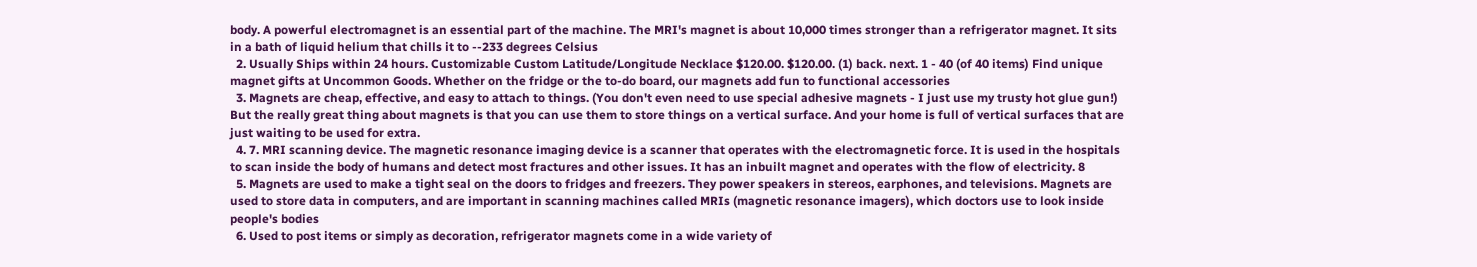body. A powerful electromagnet is an essential part of the machine. The MRI's magnet is about 10,000 times stronger than a refrigerator magnet. It sits in a bath of liquid helium that chills it to --233 degrees Celsius
  2. Usually Ships within 24 hours. Customizable Custom Latitude/Longitude Necklace $120.00. $120.00. (1) back. next. 1 - 40 (of 40 items) Find unique magnet gifts at Uncommon Goods. Whether on the fridge or the to-do board, our magnets add fun to functional accessories
  3. Magnets are cheap, effective, and easy to attach to things. (You don't even need to use special adhesive magnets - I just use my trusty hot glue gun!) But the really great thing about magnets is that you can use them to store things on a vertical surface. And your home is full of vertical surfaces that are just waiting to be used for extra.
  4. 7. MRI scanning device. The magnetic resonance imaging device is a scanner that operates with the electromagnetic force. It is used in the hospitals to scan inside the body of humans and detect most fractures and other issues. It has an inbuilt magnet and operates with the flow of electricity. 8
  5. Magnets are used to make a tight seal on the doors to fridges and freezers. They power speakers in stereos, earphones, and televisions. Magnets are used to store data in computers, and are important in scanning machines called MRIs (magnetic resonance imagers), which doctors use to look inside people's bodies
  6. Used to post items or simply as decoration, refrigerator magnets come in a wide variety of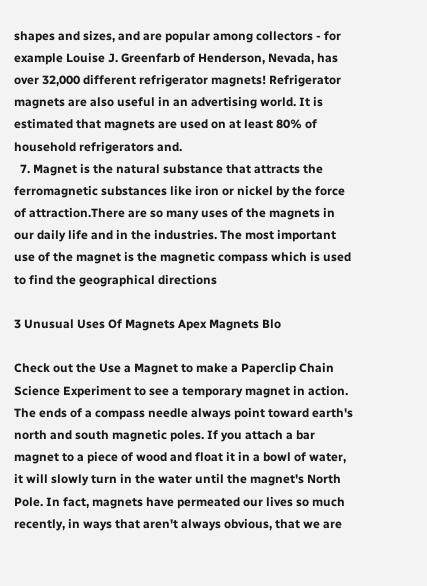shapes and sizes, and are popular among collectors - for example Louise J. Greenfarb of Henderson, Nevada, has over 32,000 different refrigerator magnets! Refrigerator magnets are also useful in an advertising world. It is estimated that magnets are used on at least 80% of household refrigerators and.
  7. Magnet is the natural substance that attracts the ferromagnetic substances like iron or nickel by the force of attraction.There are so many uses of the magnets in our daily life and in the industries. The most important use of the magnet is the magnetic compass which is used to find the geographical directions

3 Unusual Uses Of Magnets Apex Magnets Blo

Check out the Use a Magnet to make a Paperclip Chain Science Experiment to see a temporary magnet in action. The ends of a compass needle always point toward earth's north and south magnetic poles. If you attach a bar magnet to a piece of wood and float it in a bowl of water, it will slowly turn in the water until the magnet's North Pole. In fact, magnets have permeated our lives so much recently, in ways that aren't always obvious, that we are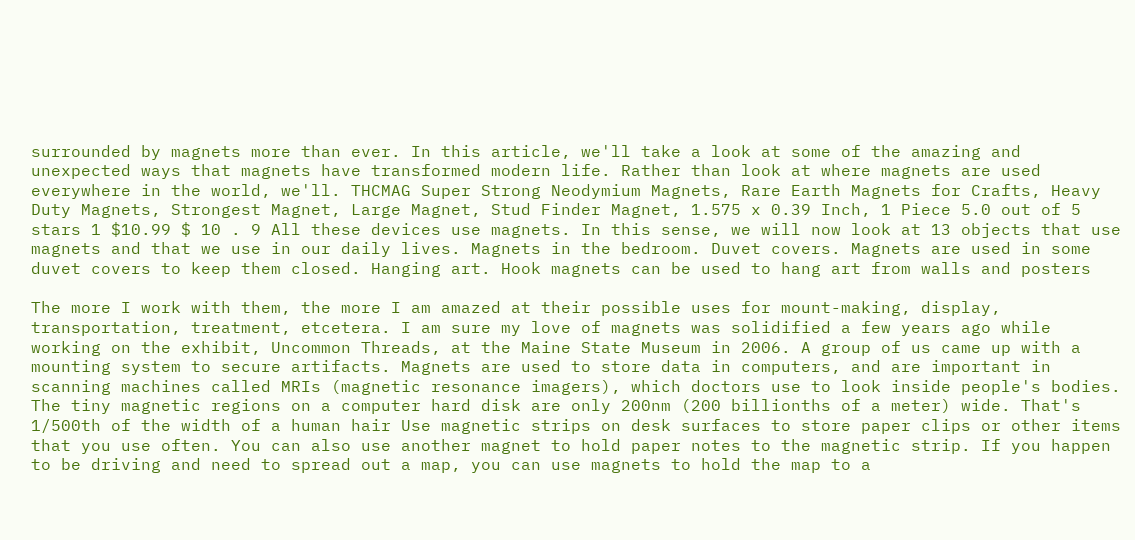surrounded by magnets more than ever. In this article, we'll take a look at some of the amazing and unexpected ways that magnets have transformed modern life. Rather than look at where magnets are used everywhere in the world, we'll. THCMAG Super Strong Neodymium Magnets, Rare Earth Magnets for Crafts, Heavy Duty Magnets, Strongest Magnet, Large Magnet, Stud Finder Magnet, 1.575 x 0.39 Inch, 1 Piece 5.0 out of 5 stars 1 $10.99 $ 10 . 9 All these devices use magnets. In this sense, we will now look at 13 objects that use magnets and that we use in our daily lives. Magnets in the bedroom. Duvet covers. Magnets are used in some duvet covers to keep them closed. Hanging art. Hook magnets can be used to hang art from walls and posters

The more I work with them, the more I am amazed at their possible uses for mount-making, display, transportation, treatment, etcetera. I am sure my love of magnets was solidified a few years ago while working on the exhibit, Uncommon Threads, at the Maine State Museum in 2006. A group of us came up with a mounting system to secure artifacts. Magnets are used to store data in computers, and are important in scanning machines called MRIs (magnetic resonance imagers), which doctors use to look inside people's bodies. The tiny magnetic regions on a computer hard disk are only 200nm (200 billionths of a meter) wide. That's 1/500th of the width of a human hair Use magnetic strips on desk surfaces to store paper clips or other items that you use often. You can also use another magnet to hold paper notes to the magnetic strip. If you happen to be driving and need to spread out a map, you can use magnets to hold the map to a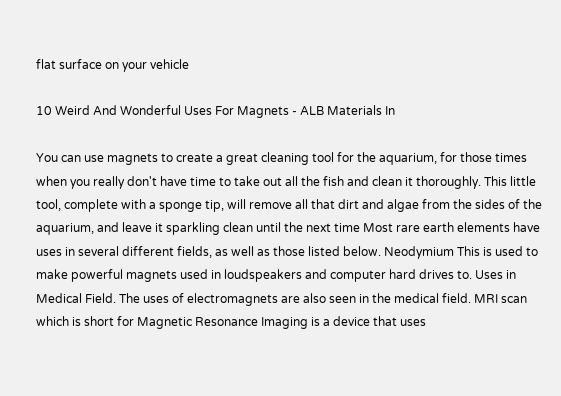flat surface on your vehicle

10 Weird And Wonderful Uses For Magnets - ALB Materials In

You can use magnets to create a great cleaning tool for the aquarium, for those times when you really don't have time to take out all the fish and clean it thoroughly. This little tool, complete with a sponge tip, will remove all that dirt and algae from the sides of the aquarium, and leave it sparkling clean until the next time Most rare earth elements have uses in several different fields, as well as those listed below. Neodymium This is used to make powerful magnets used in loudspeakers and computer hard drives to. Uses in Medical Field. The uses of electromagnets are also seen in the medical field. MRI scan which is short for Magnetic Resonance Imaging is a device that uses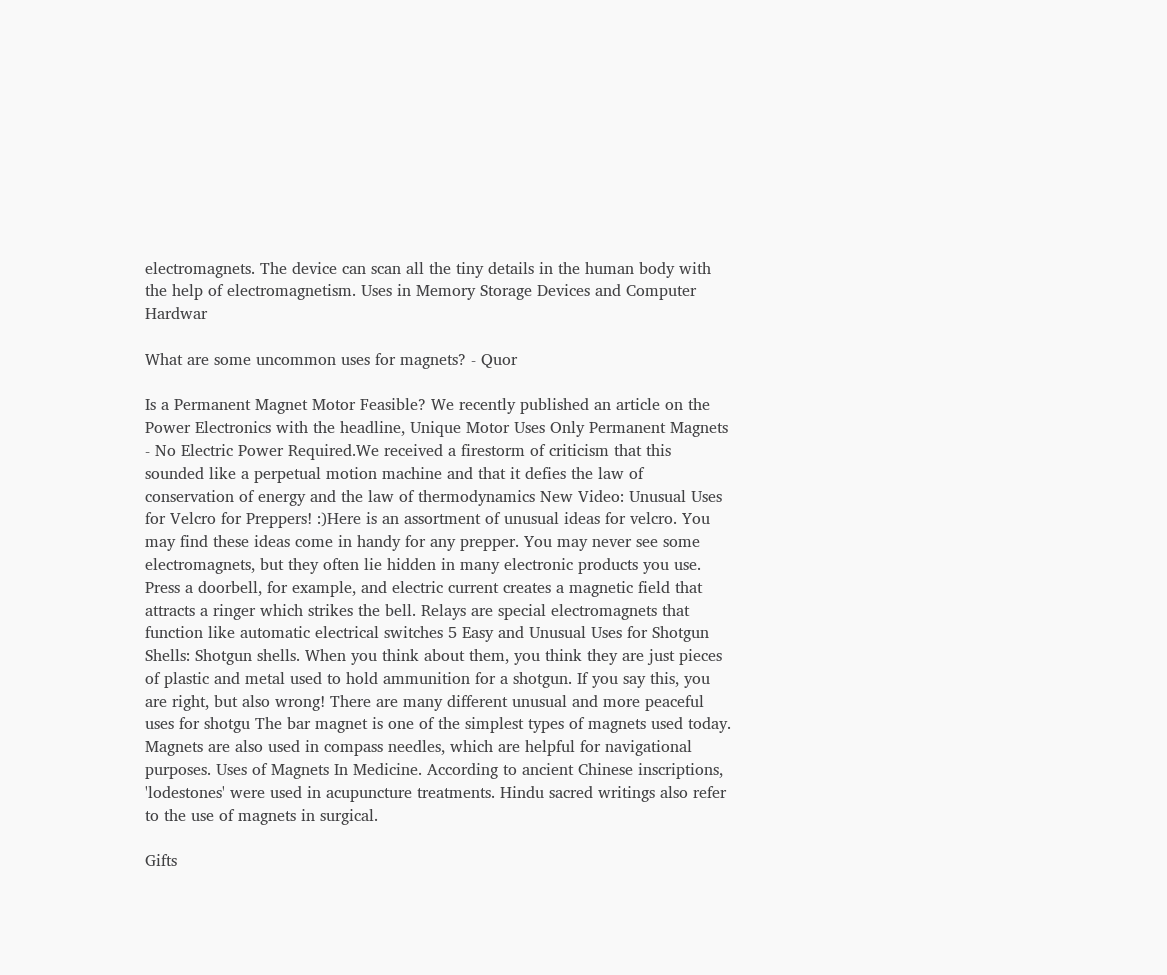electromagnets. The device can scan all the tiny details in the human body with the help of electromagnetism. Uses in Memory Storage Devices and Computer Hardwar

What are some uncommon uses for magnets? - Quor

Is a Permanent Magnet Motor Feasible? We recently published an article on the Power Electronics with the headline, Unique Motor Uses Only Permanent Magnets - No Electric Power Required.We received a firestorm of criticism that this sounded like a perpetual motion machine and that it defies the law of conservation of energy and the law of thermodynamics New Video: Unusual Uses for Velcro for Preppers! :)Here is an assortment of unusual ideas for velcro. You may find these ideas come in handy for any prepper. You may never see some electromagnets, but they often lie hidden in many electronic products you use. Press a doorbell, for example, and electric current creates a magnetic field that attracts a ringer which strikes the bell. Relays are special electromagnets that function like automatic electrical switches 5 Easy and Unusual Uses for Shotgun Shells: Shotgun shells. When you think about them, you think they are just pieces of plastic and metal used to hold ammunition for a shotgun. If you say this, you are right, but also wrong! There are many different unusual and more peaceful uses for shotgu The bar magnet is one of the simplest types of magnets used today. Magnets are also used in compass needles, which are helpful for navigational purposes. Uses of Magnets In Medicine. According to ancient Chinese inscriptions, 'lodestones' were used in acupuncture treatments. Hindu sacred writings also refer to the use of magnets in surgical.

Gifts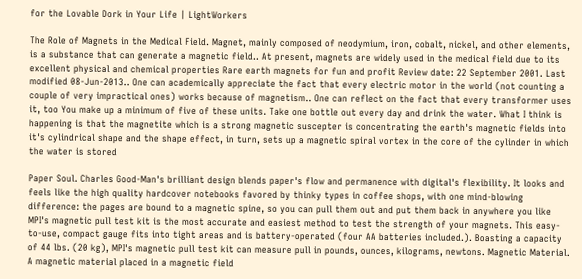for the Lovable Dork in Your Life | LightWorkers

The Role of Magnets in the Medical Field. Magnet, mainly composed of neodymium, iron, cobalt, nickel, and other elements, is a substance that can generate a magnetic field.. At present, magnets are widely used in the medical field due to its excellent physical and chemical properties Rare earth magnets for fun and profit Review date: 22 September 2001. Last modified 08-Jun-2013.. One can academically appreciate the fact that every electric motor in the world (not counting a couple of very impractical ones) works because of magnetism.. One can reflect on the fact that every transformer uses it, too You make up a minimum of five of these units. Take one bottle out every day and drink the water. What I think is happening is that the magnetite which is a strong magnetic suscepter is concentrating the earth's magnetic fields into it's cylindrical shape and the shape effect, in turn, sets up a magnetic spiral vortex in the core of the cylinder in which the water is stored

Paper Soul. Charles Good-Man's brilliant design blends paper's flow and permanence with digital's flexibility. It looks and feels like the high quality hardcover notebooks favored by thinky types in coffee shops, with one mind-blowing difference: the pages are bound to a magnetic spine, so you can pull them out and put them back in anywhere you like MPI's magnetic pull test kit is the most accurate and easiest method to test the strength of your magnets. This easy-to-use, compact gauge fits into tight areas and is battery-operated (four AA batteries included.). Boasting a capacity of 44 lbs. (20 kg), MPI's magnetic pull test kit can measure pull in pounds, ounces, kilograms, newtons. Magnetic Material. A magnetic material placed in a magnetic field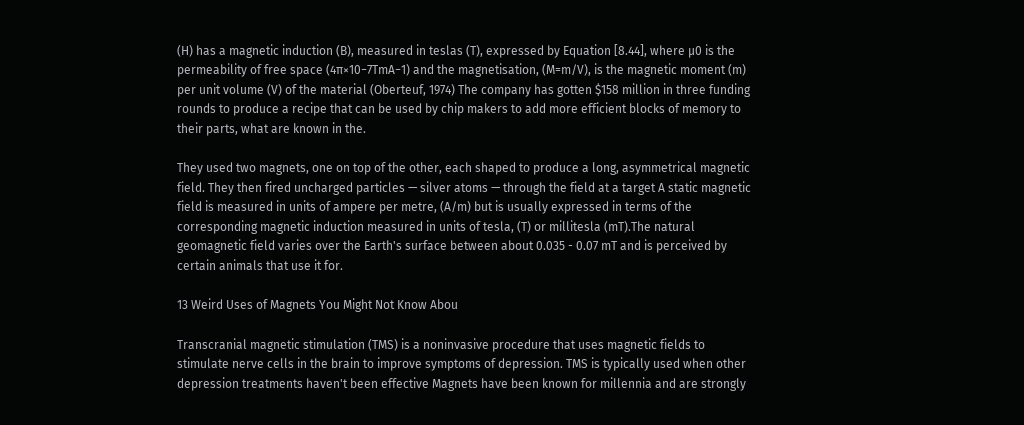(H) has a magnetic induction (B), measured in teslas (T), expressed by Equation [8.44], where μ0 is the permeability of free space (4π×10−7TmA−1) and the magnetisation, (M=m/V), is the magnetic moment (m) per unit volume (V) of the material (Oberteuf, 1974) The company has gotten $158 million in three funding rounds to produce a recipe that can be used by chip makers to add more efficient blocks of memory to their parts, what are known in the.

They used two magnets, one on top of the other, each shaped to produce a long, asymmetrical magnetic field. They then fired uncharged particles — silver atoms — through the field at a target A static magnetic field is measured in units of ampere per metre, (A/m) but is usually expressed in terms of the corresponding magnetic induction measured in units of tesla, (T) or millitesla (mT).The natural geomagnetic field varies over the Earth's surface between about 0.035 - 0.07 mT and is perceived by certain animals that use it for.

13 Weird Uses of Magnets You Might Not Know Abou

Transcranial magnetic stimulation (TMS) is a noninvasive procedure that uses magnetic fields to stimulate nerve cells in the brain to improve symptoms of depression. TMS is typically used when other depression treatments haven't been effective Magnets have been known for millennia and are strongly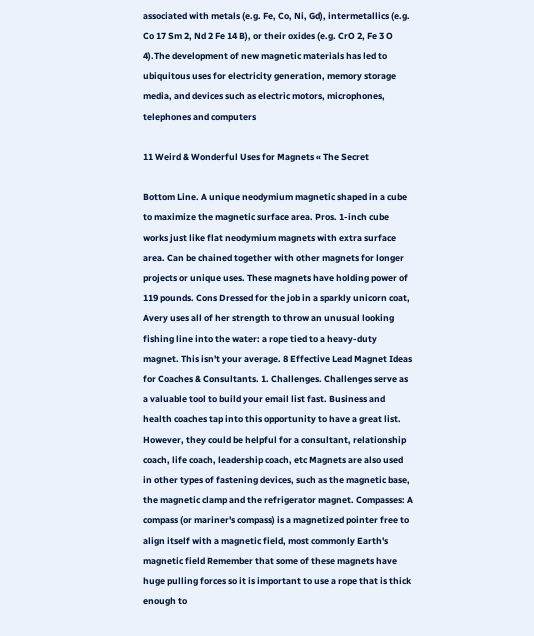associated with metals (e.g. Fe, Co, Ni, Gd), intermetallics (e.g. Co 17 Sm 2, Nd 2 Fe 14 B), or their oxides (e.g. CrO 2, Fe 3 O 4).The development of new magnetic materials has led to ubiquitous uses for electricity generation, memory storage media, and devices such as electric motors, microphones, telephones and computers

11 Weird & Wonderful Uses for Magnets « The Secret

Bottom Line. A unique neodymium magnetic shaped in a cube to maximize the magnetic surface area. Pros. 1-inch cube works just like flat neodymium magnets with extra surface area. Can be chained together with other magnets for longer projects or unique uses. These magnets have holding power of 119 pounds. Cons Dressed for the job in a sparkly unicorn coat, Avery uses all of her strength to throw an unusual looking fishing line into the water: a rope tied to a heavy-duty magnet. This isn't your average. 8 Effective Lead Magnet Ideas for Coaches & Consultants. 1. Challenges. Challenges serve as a valuable tool to build your email list fast. Business and health coaches tap into this opportunity to have a great list. However, they could be helpful for a consultant, relationship coach, life coach, leadership coach, etc Magnets are also used in other types of fastening devices, such as the magnetic base, the magnetic clamp and the refrigerator magnet. Compasses: A compass (or mariner's compass) is a magnetized pointer free to align itself with a magnetic field, most commonly Earth's magnetic field Remember that some of these magnets have huge pulling forces so it is important to use a rope that is thick enough to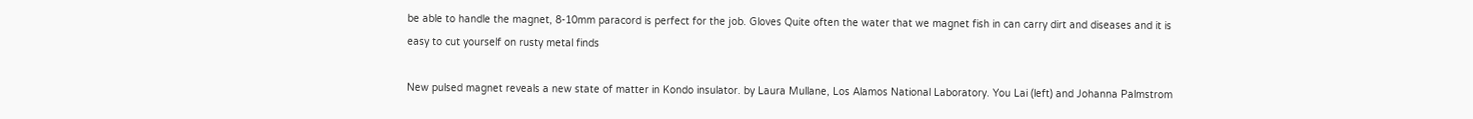be able to handle the magnet, 8-10mm paracord is perfect for the job. Gloves Quite often the water that we magnet fish in can carry dirt and diseases and it is easy to cut yourself on rusty metal finds

New pulsed magnet reveals a new state of matter in Kondo insulator. by Laura Mullane, Los Alamos National Laboratory. You Lai (left) and Johanna Palmstrom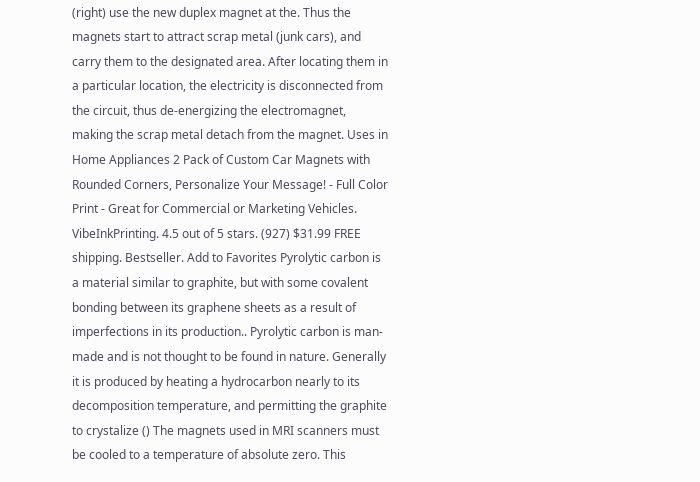(right) use the new duplex magnet at the. Thus the magnets start to attract scrap metal (junk cars), and carry them to the designated area. After locating them in a particular location, the electricity is disconnected from the circuit, thus de-energizing the electromagnet, making the scrap metal detach from the magnet. Uses in Home Appliances 2 Pack of Custom Car Magnets with Rounded Corners, Personalize Your Message! - Full Color Print - Great for Commercial or Marketing Vehicles. VibeInkPrinting. 4.5 out of 5 stars. (927) $31.99 FREE shipping. Bestseller. Add to Favorites Pyrolytic carbon is a material similar to graphite, but with some covalent bonding between its graphene sheets as a result of imperfections in its production.. Pyrolytic carbon is man-made and is not thought to be found in nature. Generally it is produced by heating a hydrocarbon nearly to its decomposition temperature, and permitting the graphite to crystalize () The magnets used in MRI scanners must be cooled to a temperature of absolute zero. This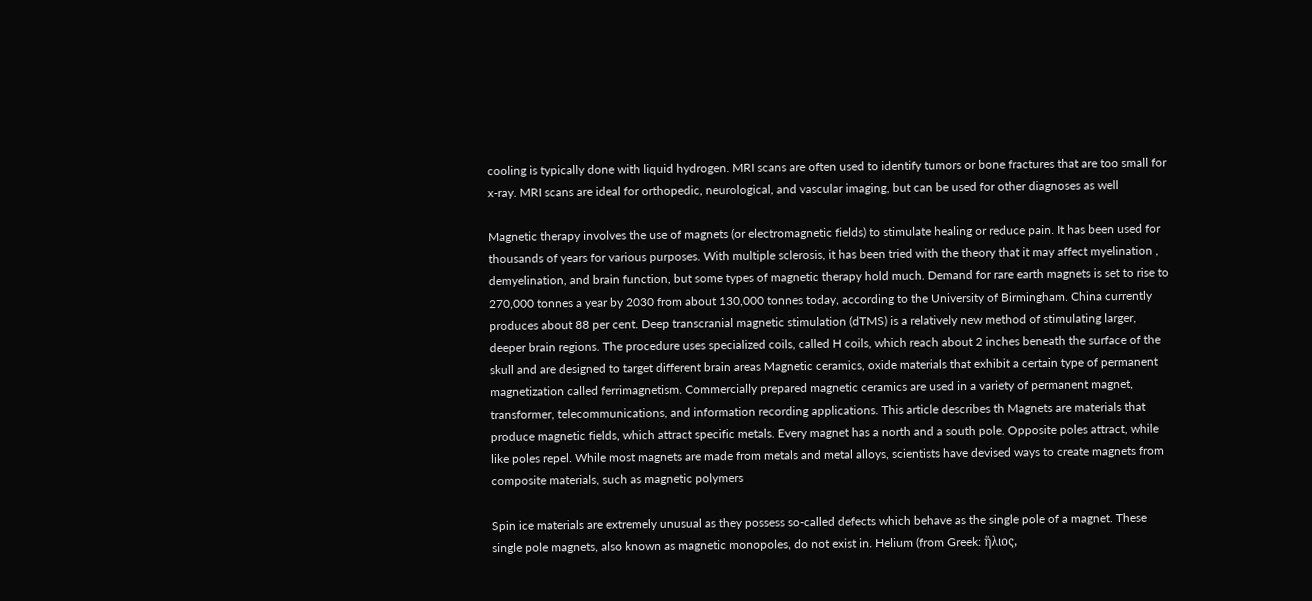cooling is typically done with liquid hydrogen. MRI scans are often used to identify tumors or bone fractures that are too small for x-ray. MRI scans are ideal for orthopedic, neurological, and vascular imaging, but can be used for other diagnoses as well

Magnetic therapy involves the use of magnets (or electromagnetic fields) to stimulate healing or reduce pain. It has been used for thousands of years for various purposes. With multiple sclerosis, it has been tried with the theory that it may affect myelination , demyelination, and brain function, but some types of magnetic therapy hold much. Demand for rare earth magnets is set to rise to 270,000 tonnes a year by 2030 from about 130,000 tonnes today, according to the University of Birmingham. China currently produces about 88 per cent. Deep transcranial magnetic stimulation (dTMS) is a relatively new method of stimulating larger, deeper brain regions. The procedure uses specialized coils, called H coils, which reach about 2 inches beneath the surface of the skull and are designed to target different brain areas Magnetic ceramics, oxide materials that exhibit a certain type of permanent magnetization called ferrimagnetism. Commercially prepared magnetic ceramics are used in a variety of permanent magnet, transformer, telecommunications, and information recording applications. This article describes th Magnets are materials that produce magnetic fields, which attract specific metals. Every magnet has a north and a south pole. Opposite poles attract, while like poles repel. While most magnets are made from metals and metal alloys, scientists have devised ways to create magnets from composite materials, such as magnetic polymers

Spin ice materials are extremely unusual as they possess so-called defects which behave as the single pole of a magnet. These single pole magnets, also known as magnetic monopoles, do not exist in. Helium (from Greek: ἥλιος,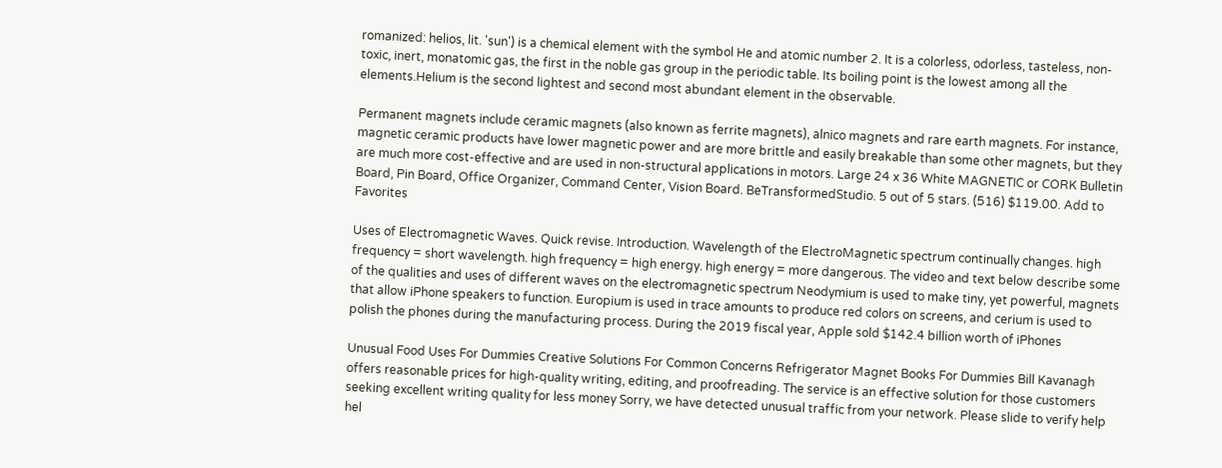romanized: helios, lit. 'sun') is a chemical element with the symbol He and atomic number 2. It is a colorless, odorless, tasteless, non-toxic, inert, monatomic gas, the first in the noble gas group in the periodic table. Its boiling point is the lowest among all the elements.Helium is the second lightest and second most abundant element in the observable.

Permanent magnets include ceramic magnets (also known as ferrite magnets), alnico magnets and rare earth magnets. For instance, magnetic ceramic products have lower magnetic power and are more brittle and easily breakable than some other magnets, but they are much more cost-effective and are used in non-structural applications in motors. Large 24 x 36 White MAGNETIC or CORK Bulletin Board, Pin Board, Office Organizer, Command Center, Vision Board. BeTransformedStudio. 5 out of 5 stars. (516) $119.00. Add to Favorites

Uses of Electromagnetic Waves. Quick revise. Introduction. Wavelength of the ElectroMagnetic spectrum continually changes. high frequency = short wavelength. high frequency = high energy. high energy = more dangerous. The video and text below describe some of the qualities and uses of different waves on the electromagnetic spectrum Neodymium is used to make tiny, yet powerful, magnets that allow iPhone speakers to function. Europium is used in trace amounts to produce red colors on screens, and cerium is used to polish the phones during the manufacturing process. During the 2019 fiscal year, Apple sold $142.4 billion worth of iPhones

Unusual Food Uses For Dummies Creative Solutions For Common Concerns Refrigerator Magnet Books For Dummies Bill Kavanagh offers reasonable prices for high-quality writing, editing, and proofreading. The service is an effective solution for those customers seeking excellent writing quality for less money Sorry, we have detected unusual traffic from your network. Please slide to verify help hel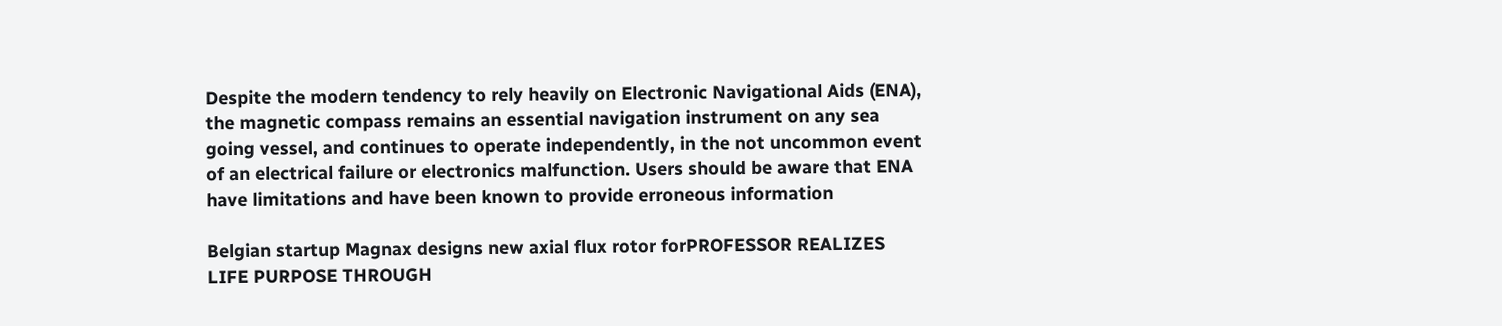Despite the modern tendency to rely heavily on Electronic Navigational Aids (ENA), the magnetic compass remains an essential navigation instrument on any sea going vessel, and continues to operate independently, in the not uncommon event of an electrical failure or electronics malfunction. Users should be aware that ENA have limitations and have been known to provide erroneous information

Belgian startup Magnax designs new axial flux rotor forPROFESSOR REALIZES LIFE PURPOSE THROUGH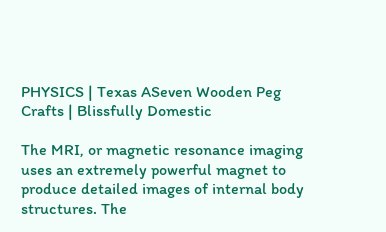PHYSICS | Texas ASeven Wooden Peg Crafts | Blissfully Domestic

The MRI, or magnetic resonance imaging uses an extremely powerful magnet to produce detailed images of internal body structures. The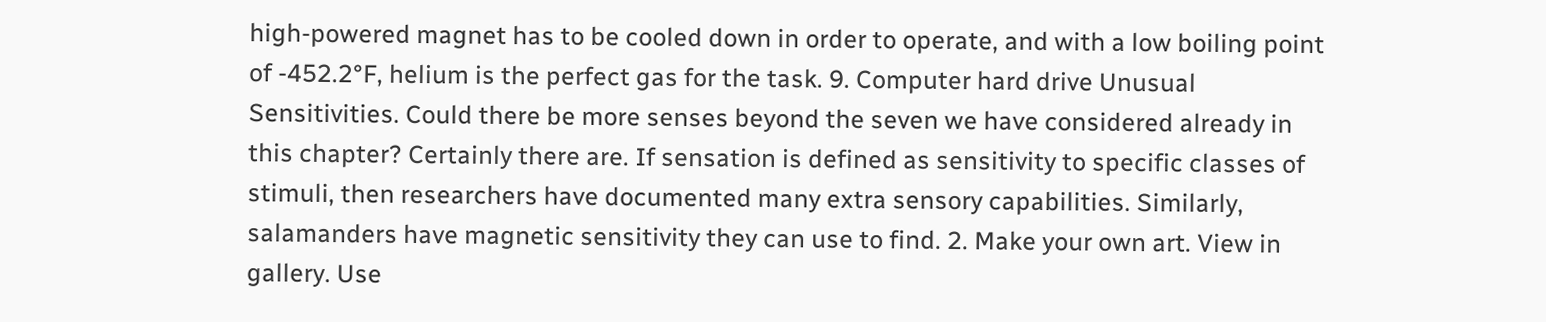high-powered magnet has to be cooled down in order to operate, and with a low boiling point of -452.2°F, helium is the perfect gas for the task. 9. Computer hard drive Unusual Sensitivities. Could there be more senses beyond the seven we have considered already in this chapter? Certainly there are. If sensation is defined as sensitivity to specific classes of stimuli, then researchers have documented many extra sensory capabilities. Similarly, salamanders have magnetic sensitivity they can use to find. 2. Make your own art. View in gallery. Use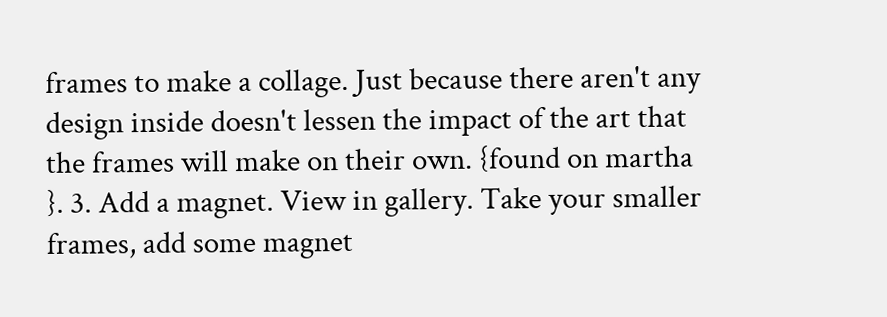frames to make a collage. Just because there aren't any design inside doesn't lessen the impact of the art that the frames will make on their own. {found on martha }. 3. Add a magnet. View in gallery. Take your smaller frames, add some magnet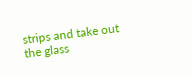strips and take out the glass